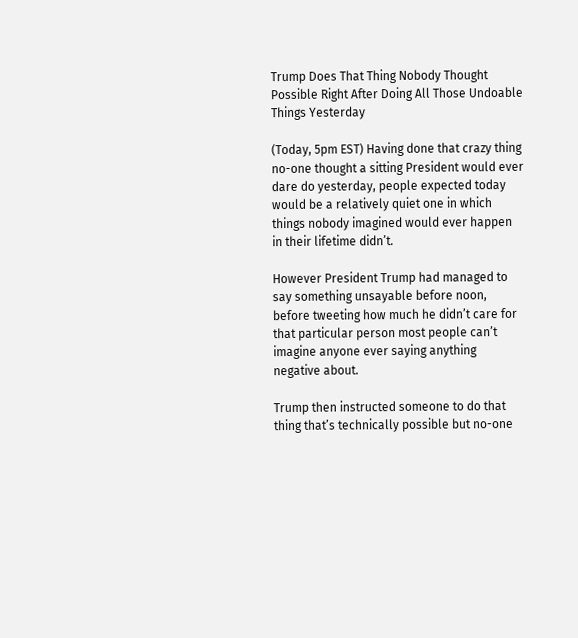Trump Does That Thing Nobody Thought Possible Right After Doing All Those Undoable Things Yesterday

(Today, 5pm EST) Having done that crazy thing no-one thought a sitting President would ever dare do yesterday, people expected today would be a relatively quiet one in which things nobody imagined would ever happen in their lifetime didn’t.

However President Trump had managed to say something unsayable before noon, before tweeting how much he didn’t care for that particular person most people can’t imagine anyone ever saying anything negative about.

Trump then instructed someone to do that thing that’s technically possible but no-one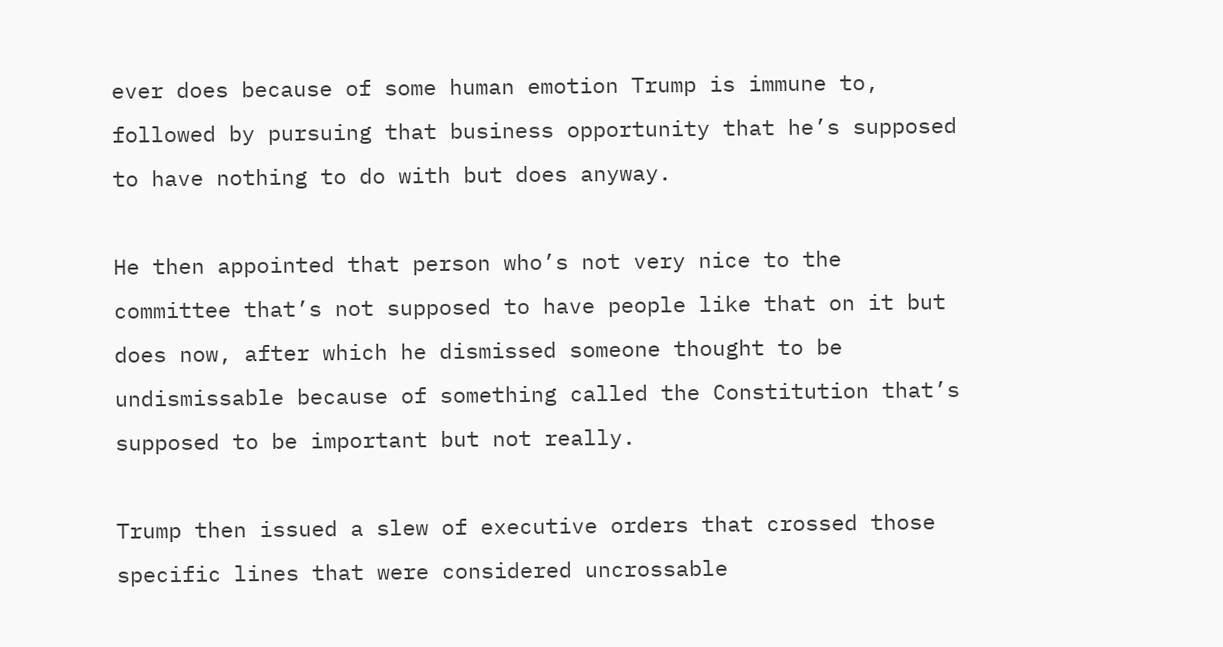ever does because of some human emotion Trump is immune to, followed by pursuing that business opportunity that he’s supposed to have nothing to do with but does anyway.

He then appointed that person who’s not very nice to the committee that’s not supposed to have people like that on it but does now, after which he dismissed someone thought to be undismissable because of something called the Constitution that’s supposed to be important but not really.

Trump then issued a slew of executive orders that crossed those specific lines that were considered uncrossable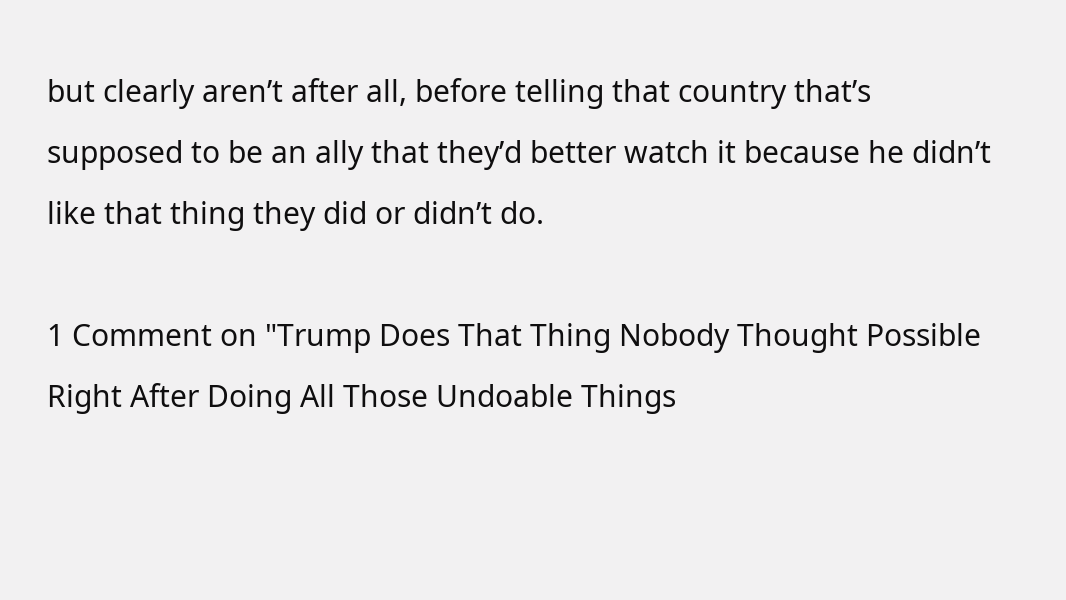but clearly aren’t after all, before telling that country that’s supposed to be an ally that they’d better watch it because he didn’t like that thing they did or didn’t do.

1 Comment on "Trump Does That Thing Nobody Thought Possible Right After Doing All Those Undoable Things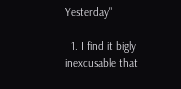Yesterday"

  1. I find it bigly inexcusable that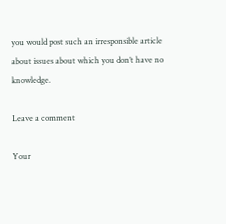you would post such an irresponsible article about issues about which you don’t have no knowledge.

Leave a comment

Your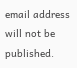email address will not be published.